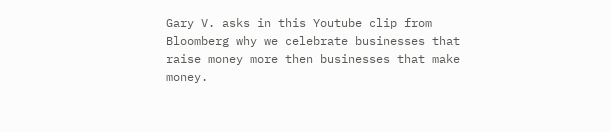Gary V. asks in this Youtube clip from Bloomberg why we celebrate businesses that raise money more then businesses that make money.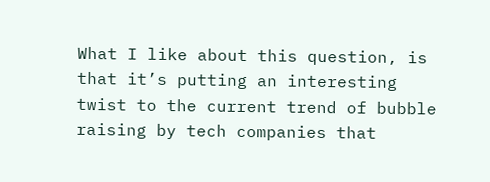What I like about this question, is that it’s putting an interesting twist to the current trend of bubble raising by tech companies that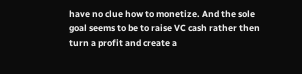have no clue how to monetize. And the sole goal seems to be to raise VC cash rather then turn a profit and create a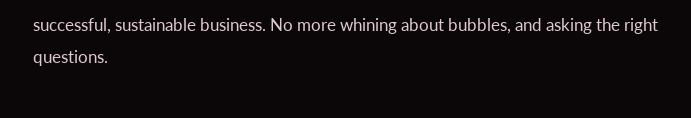successful, sustainable business. No more whining about bubbles, and asking the right questions.